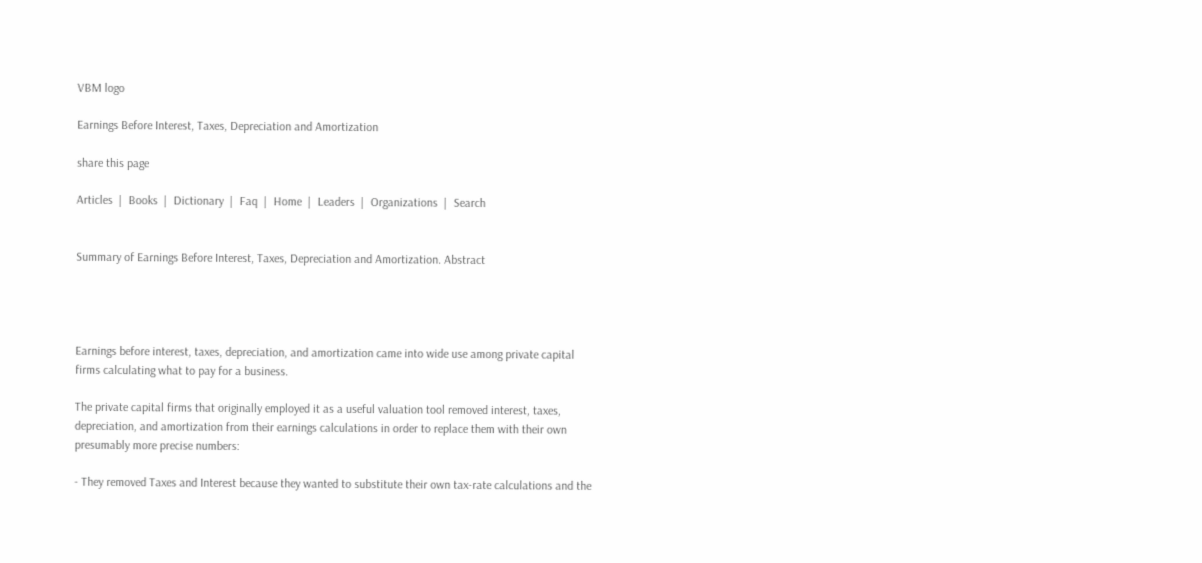VBM logo

Earnings Before Interest, Taxes, Depreciation and Amortization

share this page

Articles  |  Books  |  Dictionary  |  Faq  |  Home  |  Leaders  |  Organizations  |  Search


Summary of Earnings Before Interest, Taxes, Depreciation and Amortization. Abstract




Earnings before interest, taxes, depreciation, and amortization came into wide use among private capital firms calculating what to pay for a business.

The private capital firms that originally employed it as a useful valuation tool removed interest, taxes, depreciation, and amortization from their earnings calculations in order to replace them with their own presumably more precise numbers:

- They removed Taxes and Interest because they wanted to substitute their own tax-rate calculations and the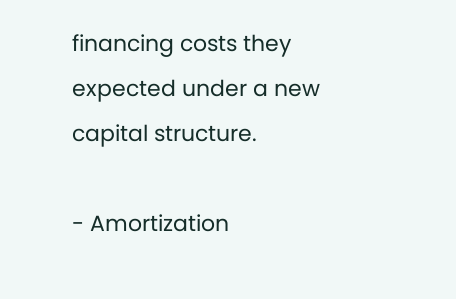financing costs they expected under a new capital structure.

- Amortization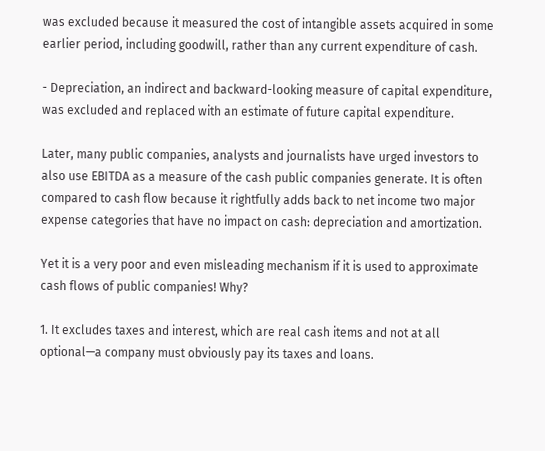was excluded because it measured the cost of intangible assets acquired in some earlier period, including goodwill, rather than any current expenditure of cash.

- Depreciation, an indirect and backward-looking measure of capital expenditure, was excluded and replaced with an estimate of future capital expenditure.

Later, many public companies, analysts and journalists have urged investors to also use EBITDA as a measure of the cash public companies generate. It is often compared to cash flow because it rightfully adds back to net income two major expense categories that have no impact on cash: depreciation and amortization.

Yet it is a very poor and even misleading mechanism if it is used to approximate cash flows of public companies! Why?

1. It excludes taxes and interest, which are real cash items and not at all optional—a company must obviously pay its taxes and loans.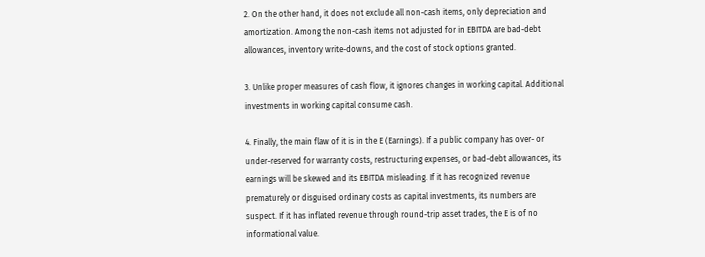2. On the other hand, it does not exclude all non-cash items, only depreciation and amortization. Among the non-cash items not adjusted for in EBITDA are bad-debt allowances, inventory write-downs, and the cost of stock options granted.

3. Unlike proper measures of cash flow, it ignores changes in working capital. Additional investments in working capital consume cash.

4. Finally, the main flaw of it is in the E (Earnings). If a public company has over- or under-reserved for warranty costs, restructuring expenses, or bad-debt allowances, its earnings will be skewed and its EBITDA misleading. If it has recognized revenue prematurely or disguised ordinary costs as capital investments, its numbers are suspect. If it has inflated revenue through round-trip asset trades, the E is of no informational value.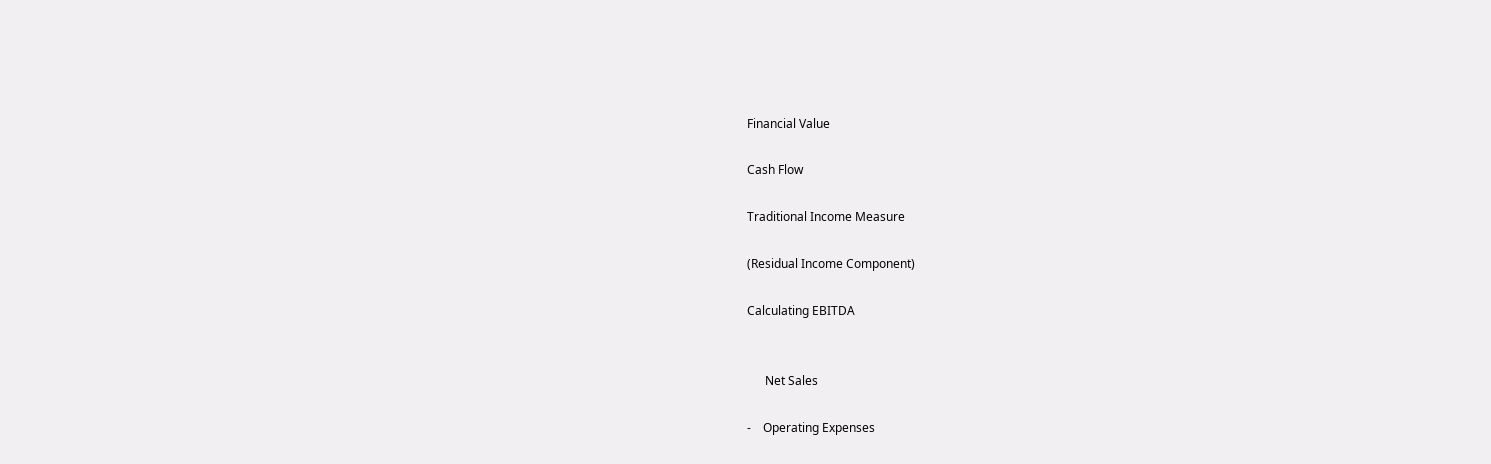Financial Value

Cash Flow

Traditional Income Measure

(Residual Income Component)

Calculating EBITDA


      Net Sales

-    Operating Expenses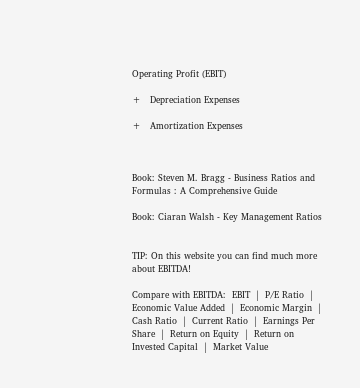Operating Profit (EBIT)

+   Depreciation Expenses

+   Amortization Expenses



Book: Steven M. Bragg - Business Ratios and Formulas : A Comprehensive Guide

Book: Ciaran Walsh - Key Management Ratios


TIP: On this website you can find much more about EBITDA!

Compare with EBITDA:  EBIT  |  P/E Ratio  |  Economic Value Added  |  Economic Margin  |  Cash Ratio  |  Current Ratio  |  Earnings Per Share  |  Return on Equity  |  Return on Invested Capital  |  Market Value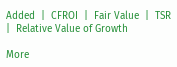Added  |  CFROI  |  Fair Value  |  TSR  |  Relative Value of Growth

More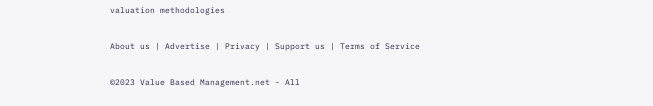valuation methodologies

About us | Advertise | Privacy | Support us | Terms of Service

©2023 Value Based Management.net - All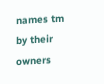names tm by their owners